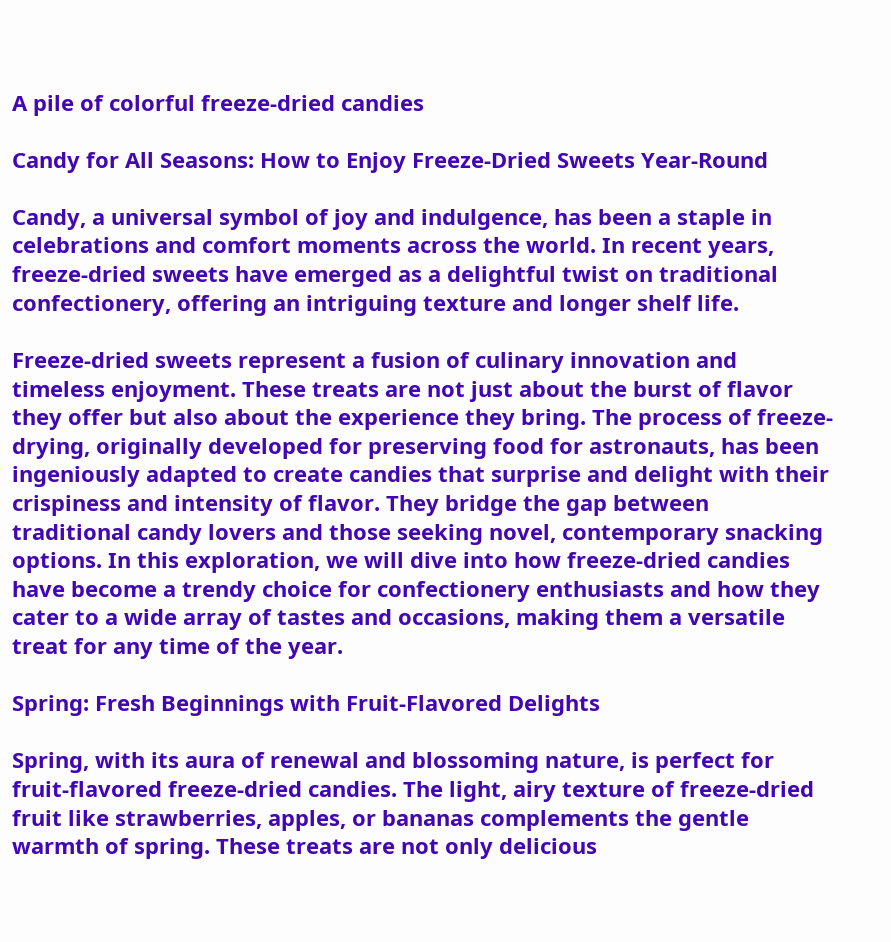A pile of colorful freeze-dried candies

Candy for All Seasons: How to Enjoy Freeze-Dried Sweets Year-Round

Candy, a universal symbol of joy and indulgence, has been a staple in celebrations and comfort moments across the world. In recent years, freeze-dried sweets have emerged as a delightful twist on traditional confectionery, offering an intriguing texture and longer shelf life.

Freeze-dried sweets represent a fusion of culinary innovation and timeless enjoyment. These treats are not just about the burst of flavor they offer but also about the experience they bring. The process of freeze-drying, originally developed for preserving food for astronauts, has been ingeniously adapted to create candies that surprise and delight with their crispiness and intensity of flavor. They bridge the gap between traditional candy lovers and those seeking novel, contemporary snacking options. In this exploration, we will dive into how freeze-dried candies have become a trendy choice for confectionery enthusiasts and how they cater to a wide array of tastes and occasions, making them a versatile treat for any time of the year.

Spring: Fresh Beginnings with Fruit-Flavored Delights

Spring, with its aura of renewal and blossoming nature, is perfect for fruit-flavored freeze-dried candies. The light, airy texture of freeze-dried fruit like strawberries, apples, or bananas complements the gentle warmth of spring. These treats are not only delicious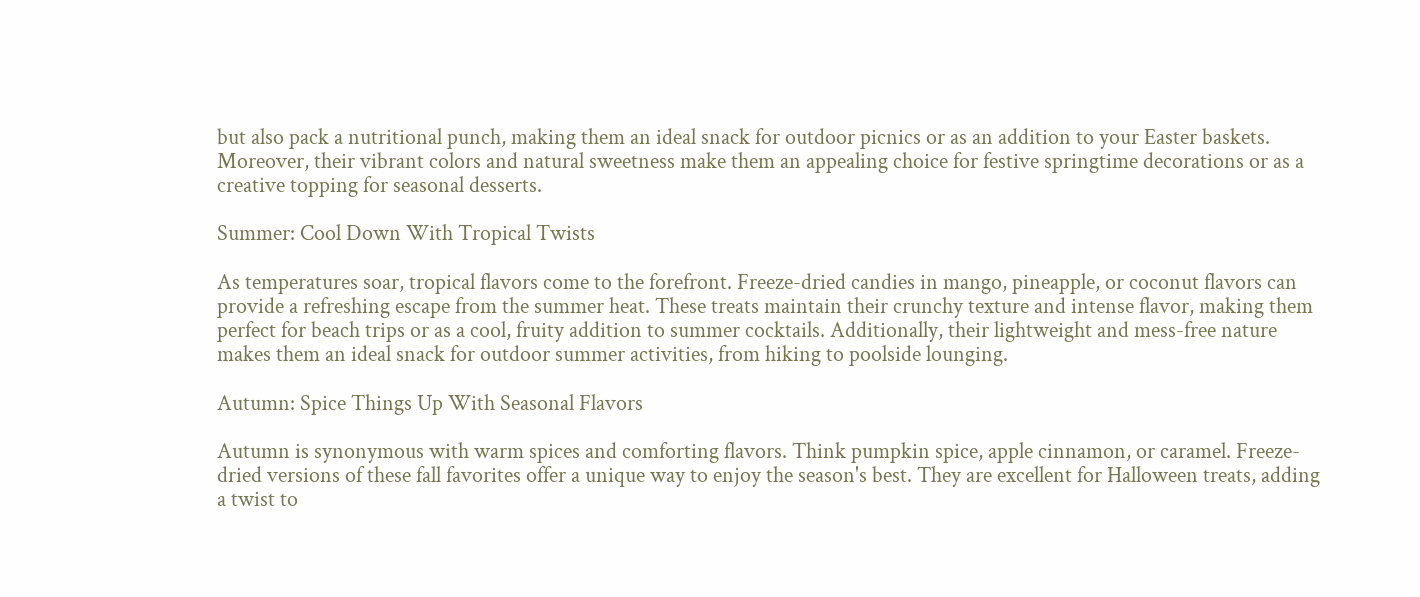but also pack a nutritional punch, making them an ideal snack for outdoor picnics or as an addition to your Easter baskets. Moreover, their vibrant colors and natural sweetness make them an appealing choice for festive springtime decorations or as a creative topping for seasonal desserts.

Summer: Cool Down With Tropical Twists

As temperatures soar, tropical flavors come to the forefront. Freeze-dried candies in mango, pineapple, or coconut flavors can provide a refreshing escape from the summer heat. These treats maintain their crunchy texture and intense flavor, making them perfect for beach trips or as a cool, fruity addition to summer cocktails. Additionally, their lightweight and mess-free nature makes them an ideal snack for outdoor summer activities, from hiking to poolside lounging.

Autumn: Spice Things Up With Seasonal Flavors

Autumn is synonymous with warm spices and comforting flavors. Think pumpkin spice, apple cinnamon, or caramel. Freeze-dried versions of these fall favorites offer a unique way to enjoy the season's best. They are excellent for Halloween treats, adding a twist to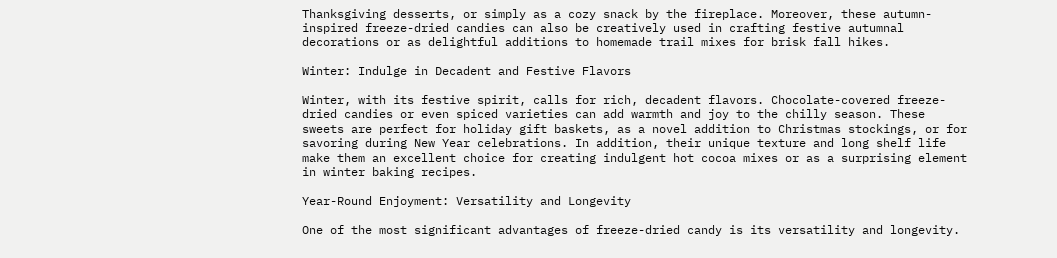Thanksgiving desserts, or simply as a cozy snack by the fireplace. Moreover, these autumn-inspired freeze-dried candies can also be creatively used in crafting festive autumnal decorations or as delightful additions to homemade trail mixes for brisk fall hikes.

Winter: Indulge in Decadent and Festive Flavors

Winter, with its festive spirit, calls for rich, decadent flavors. Chocolate-covered freeze-dried candies or even spiced varieties can add warmth and joy to the chilly season. These sweets are perfect for holiday gift baskets, as a novel addition to Christmas stockings, or for savoring during New Year celebrations. In addition, their unique texture and long shelf life make them an excellent choice for creating indulgent hot cocoa mixes or as a surprising element in winter baking recipes.

Year-Round Enjoyment: Versatility and Longevity

One of the most significant advantages of freeze-dried candy is its versatility and longevity.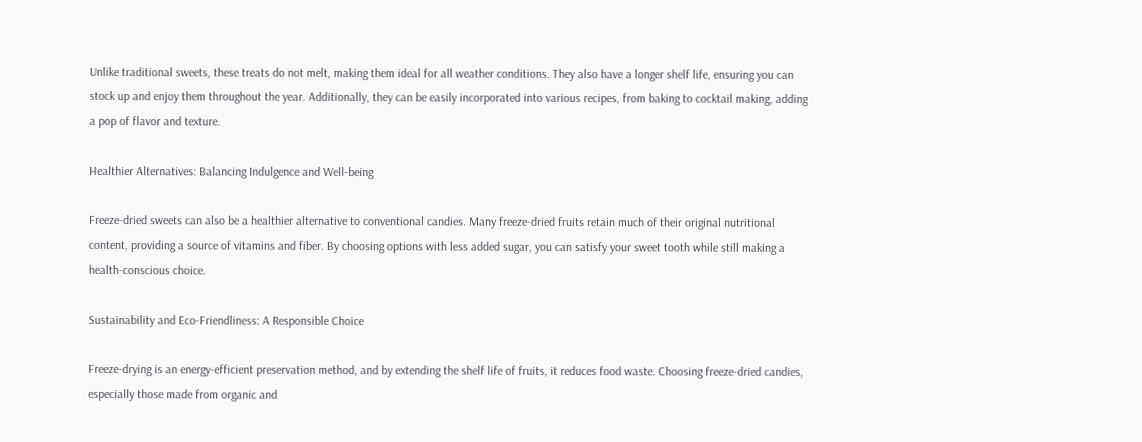Unlike traditional sweets, these treats do not melt, making them ideal for all weather conditions. They also have a longer shelf life, ensuring you can stock up and enjoy them throughout the year. Additionally, they can be easily incorporated into various recipes, from baking to cocktail making, adding a pop of flavor and texture.

Healthier Alternatives: Balancing Indulgence and Well-being

Freeze-dried sweets can also be a healthier alternative to conventional candies. Many freeze-dried fruits retain much of their original nutritional content, providing a source of vitamins and fiber. By choosing options with less added sugar, you can satisfy your sweet tooth while still making a health-conscious choice.

Sustainability and Eco-Friendliness: A Responsible Choice

Freeze-drying is an energy-efficient preservation method, and by extending the shelf life of fruits, it reduces food waste. Choosing freeze-dried candies, especially those made from organic and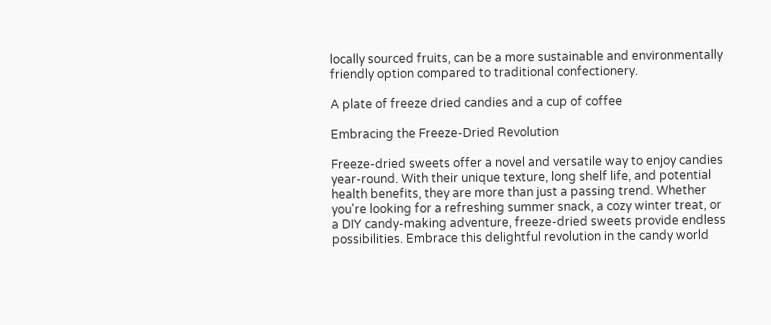locally sourced fruits, can be a more sustainable and environmentally friendly option compared to traditional confectionery.

A plate of freeze dried candies and a cup of coffee

Embracing the Freeze-Dried Revolution

Freeze-dried sweets offer a novel and versatile way to enjoy candies year-round. With their unique texture, long shelf life, and potential health benefits, they are more than just a passing trend. Whether you're looking for a refreshing summer snack, a cozy winter treat, or a DIY candy-making adventure, freeze-dried sweets provide endless possibilities. Embrace this delightful revolution in the candy world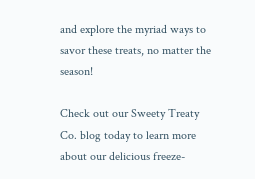and explore the myriad ways to savor these treats, no matter the season!

Check out our Sweety Treaty Co. blog today to learn more about our delicious freeze-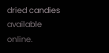dried candies available online.